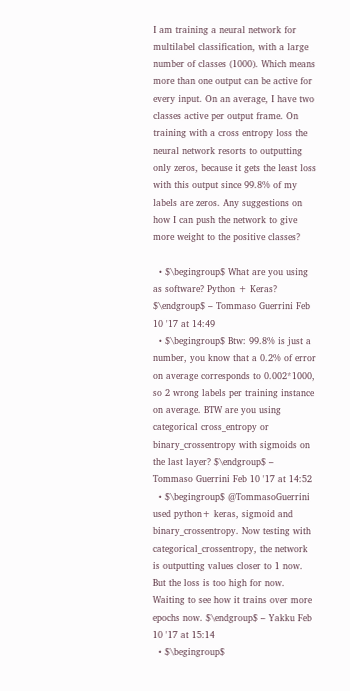I am training a neural network for multilabel classification, with a large number of classes (1000). Which means more than one output can be active for every input. On an average, I have two classes active per output frame. On training with a cross entropy loss the neural network resorts to outputting only zeros, because it gets the least loss with this output since 99.8% of my labels are zeros. Any suggestions on how I can push the network to give more weight to the positive classes?

  • $\begingroup$ What are you using as software? Python + Keras? $\endgroup$ – Tommaso Guerrini Feb 10 '17 at 14:49
  • $\begingroup$ Btw: 99.8% is just a number, you know that a 0.2% of error on average corresponds to 0.002*1000, so 2 wrong labels per training instance on average. BTW are you using categorical cross_entropy or binary_crossentropy with sigmoids on the last layer? $\endgroup$ – Tommaso Guerrini Feb 10 '17 at 14:52
  • $\begingroup$ @TommasoGuerrini used python+ keras, sigmoid and binary_crossentropy. Now testing with categorical_crossentropy, the network is outputting values closer to 1 now. But the loss is too high for now. Waiting to see how it trains over more epochs now. $\endgroup$ – Yakku Feb 10 '17 at 15:14
  • $\begingroup$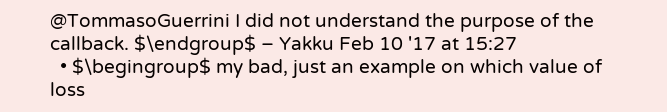@TommasoGuerrini I did not understand the purpose of the callback. $\endgroup$ – Yakku Feb 10 '17 at 15:27
  • $\begingroup$ my bad, just an example on which value of loss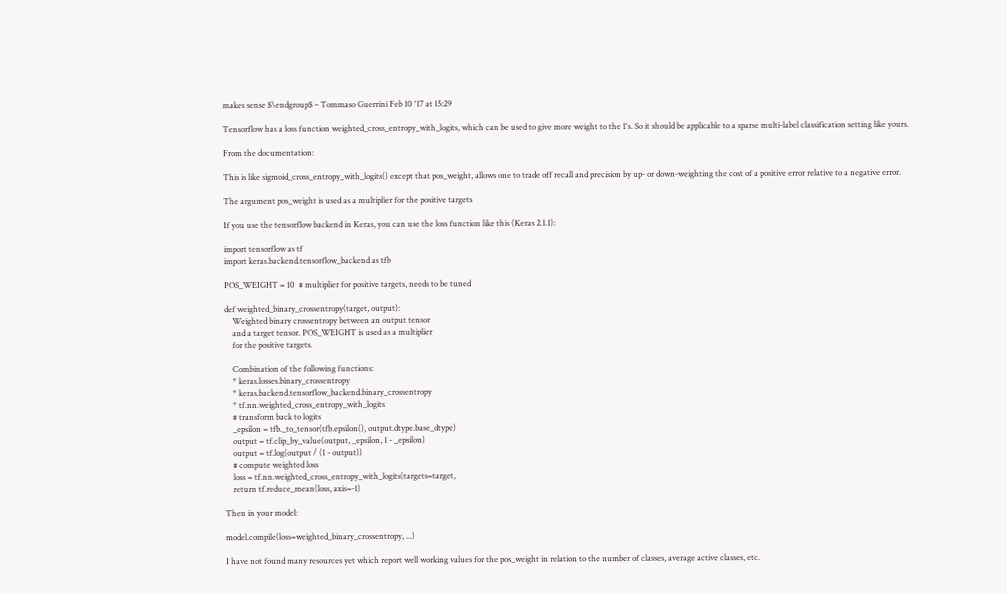makes sense $\endgroup$ – Tommaso Guerrini Feb 10 '17 at 15:29

Tensorflow has a loss function weighted_cross_entropy_with_logits, which can be used to give more weight to the 1's. So it should be applicable to a sparse multi-label classification setting like yours.

From the documentation:

This is like sigmoid_cross_entropy_with_logits() except that pos_weight, allows one to trade off recall and precision by up- or down-weighting the cost of a positive error relative to a negative error.

The argument pos_weight is used as a multiplier for the positive targets

If you use the tensorflow backend in Keras, you can use the loss function like this (Keras 2.1.1):

import tensorflow as tf
import keras.backend.tensorflow_backend as tfb

POS_WEIGHT = 10  # multiplier for positive targets, needs to be tuned

def weighted_binary_crossentropy(target, output):
    Weighted binary crossentropy between an output tensor
    and a target tensor. POS_WEIGHT is used as a multiplier
    for the positive targets.

    Combination of the following functions:
    * keras.losses.binary_crossentropy
    * keras.backend.tensorflow_backend.binary_crossentropy
    * tf.nn.weighted_cross_entropy_with_logits
    # transform back to logits
    _epsilon = tfb._to_tensor(tfb.epsilon(), output.dtype.base_dtype)
    output = tf.clip_by_value(output, _epsilon, 1 - _epsilon)
    output = tf.log(output / (1 - output))
    # compute weighted loss
    loss = tf.nn.weighted_cross_entropy_with_logits(targets=target,
    return tf.reduce_mean(loss, axis=-1)

Then in your model:

model.compile(loss=weighted_binary_crossentropy, ...)

I have not found many resources yet which report well working values for the pos_weight in relation to the number of classes, average active classes, etc.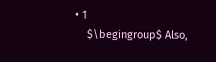• 1
    $\begingroup$ Also,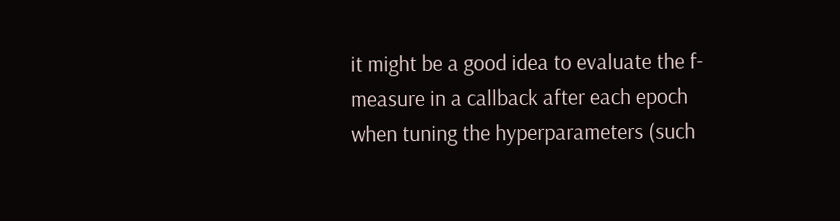it might be a good idea to evaluate the f-measure in a callback after each epoch when tuning the hyperparameters (such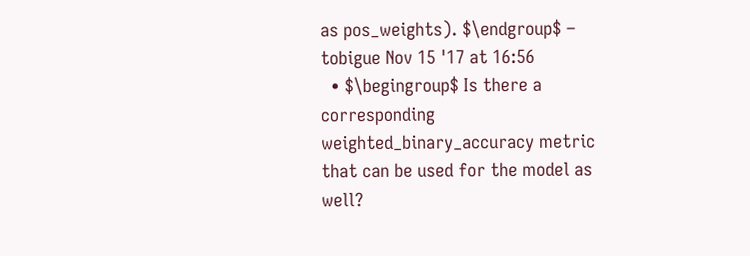as pos_weights). $\endgroup$ – tobigue Nov 15 '17 at 16:56
  • $\begingroup$ Is there a corresponding weighted_binary_accuracy metric that can be used for the model as well?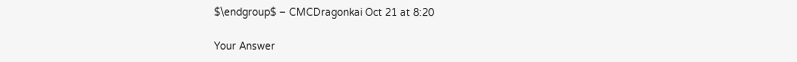$\endgroup$ – CMCDragonkai Oct 21 at 8:20

Your Answer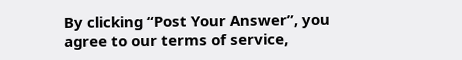By clicking “Post Your Answer”, you agree to our terms of service,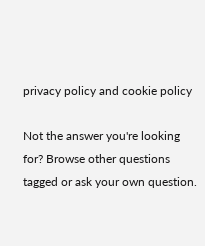privacy policy and cookie policy

Not the answer you're looking for? Browse other questions tagged or ask your own question.